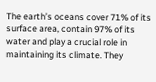The earth’s oceans cover 71% of its surface area, contain 97% of its water and play a crucial role in maintaining its climate. They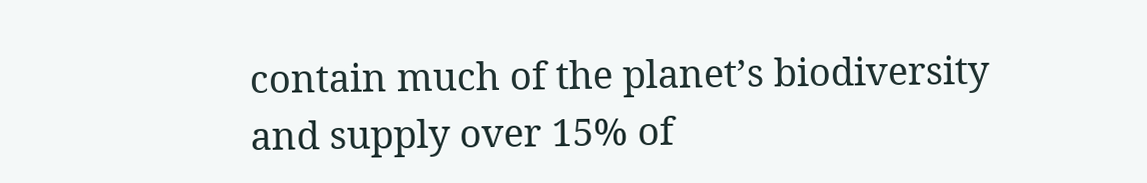contain much of the planet’s biodiversity and supply over 15% of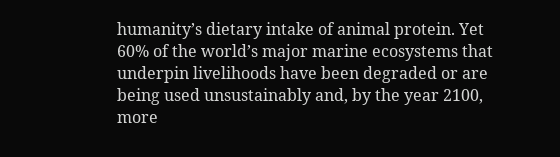humanity’s dietary intake of animal protein. Yet 60% of the world’s major marine ecosystems that underpin livelihoods have been degraded or are being used unsustainably and, by the year 2100, more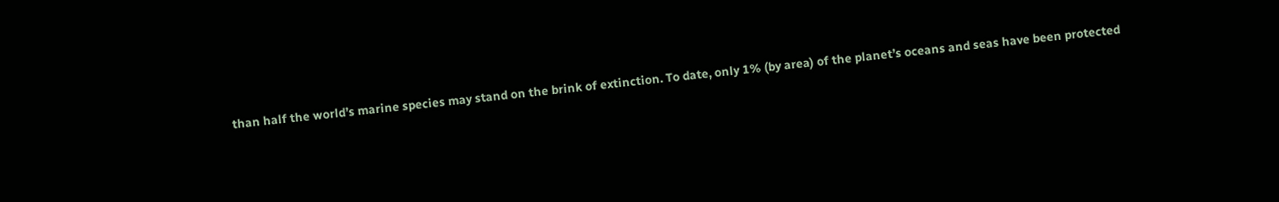than half the world’s marine species may stand on the brink of extinction. To date, only 1% (by area) of the planet’s oceans and seas have been protected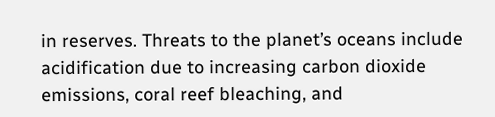in reserves. Threats to the planet’s oceans include acidification due to increasing carbon dioxide emissions, coral reef bleaching, and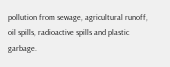pollution from sewage, agricultural runoff, oil spills, radioactive spills and plastic garbage.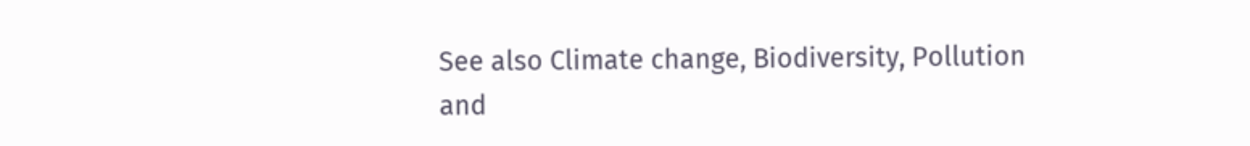See also Climate change, Biodiversity, Pollution and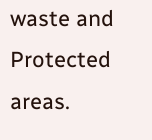waste and Protected areas.